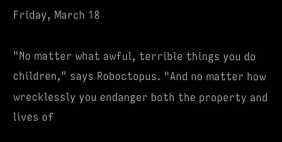Friday, March 18

"No matter what awful, terrible things you do children," says Roboctopus. "And no matter how wrecklessly you endanger both the property and lives of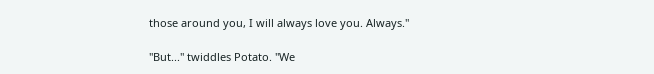those around you, I will always love you. Always."

"But..." twiddles Potato. "We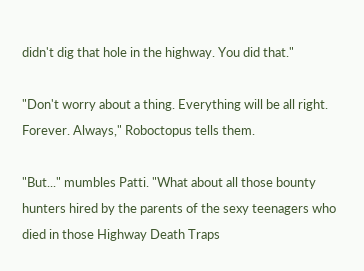didn't dig that hole in the highway. You did that."

"Don't worry about a thing. Everything will be all right. Forever. Always," Roboctopus tells them.

"But..." mumbles Patti. "What about all those bounty hunters hired by the parents of the sexy teenagers who died in those Highway Death Traps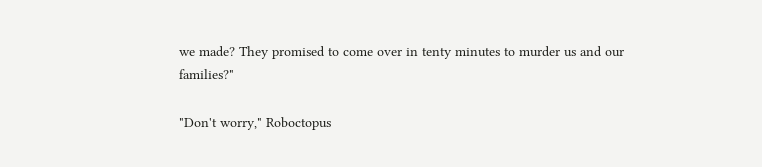we made? They promised to come over in tenty minutes to murder us and our families?"

"Don't worry," Roboctopus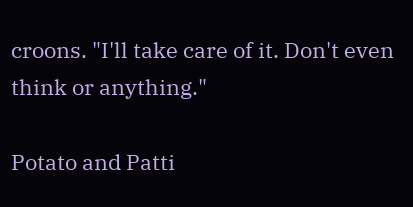croons. "I'll take care of it. Don't even think or anything."

Potato and Patti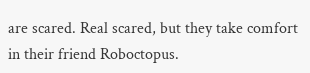are scared. Real scared, but they take comfort in their friend Roboctopus.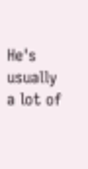He's usually a lot of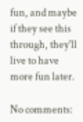fun, and maybe if they see this through, they'll live to have more fun later.

No comments: